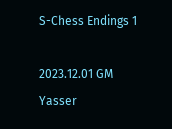S-Chess Endings 1

2023.12.01 GM Yasser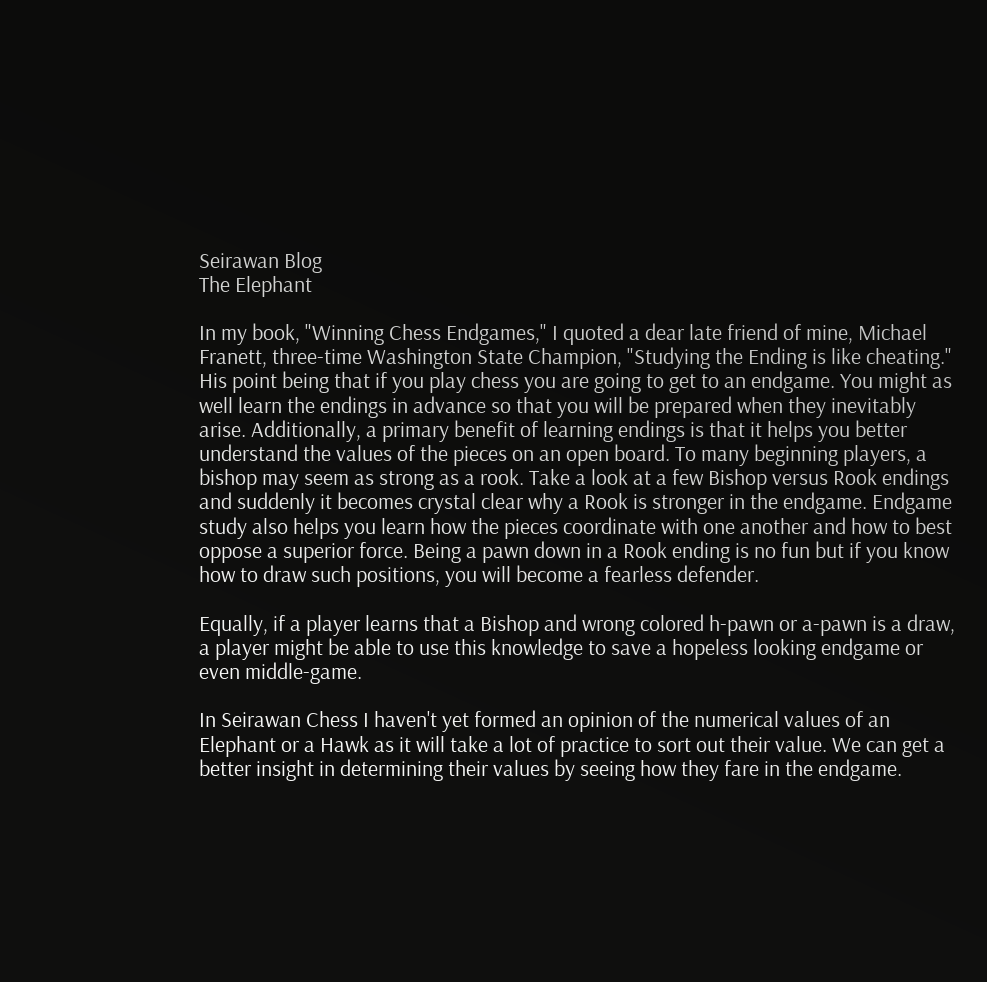Seirawan Blog
The Elephant

In my book, "Winning Chess Endgames," I quoted a dear late friend of mine, Michael Franett, three-time Washington State Champion, "Studying the Ending is like cheating." His point being that if you play chess you are going to get to an endgame. You might as well learn the endings in advance so that you will be prepared when they inevitably arise. Additionally, a primary benefit of learning endings is that it helps you better understand the values of the pieces on an open board. To many beginning players, a bishop may seem as strong as a rook. Take a look at a few Bishop versus Rook endings and suddenly it becomes crystal clear why a Rook is stronger in the endgame. Endgame study also helps you learn how the pieces coordinate with one another and how to best oppose a superior force. Being a pawn down in a Rook ending is no fun but if you know how to draw such positions, you will become a fearless defender.

Equally, if a player learns that a Bishop and wrong colored h-pawn or a-pawn is a draw, a player might be able to use this knowledge to save a hopeless looking endgame or even middle-game.

In Seirawan Chess I haven't yet formed an opinion of the numerical values of an Elephant or a Hawk as it will take a lot of practice to sort out their value. We can get a better insight in determining their values by seeing how they fare in the endgame.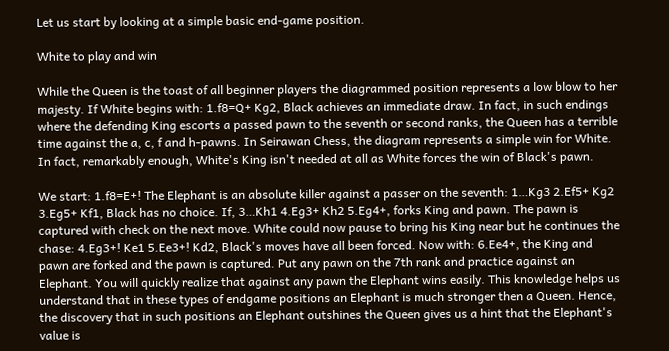Let us start by looking at a simple basic end-game position.

White to play and win

While the Queen is the toast of all beginner players the diagrammed position represents a low blow to her majesty. If White begins with: 1.f8=Q+ Kg2, Black achieves an immediate draw. In fact, in such endings where the defending King escorts a passed pawn to the seventh or second ranks, the Queen has a terrible time against the a, c, f and h-pawns. In Seirawan Chess, the diagram represents a simple win for White. In fact, remarkably enough, White's King isn't needed at all as White forces the win of Black's pawn.

We start: 1.f8=E+! The Elephant is an absolute killer against a passer on the seventh: 1…Kg3 2.Ef5+ Kg2 3.Eg5+ Kf1, Black has no choice. If, 3…Kh1 4.Eg3+ Kh2 5.Eg4+, forks King and pawn. The pawn is captured with check on the next move. White could now pause to bring his King near but he continues the chase: 4.Eg3+! Ke1 5.Ee3+! Kd2, Black's moves have all been forced. Now with: 6.Ee4+, the King and pawn are forked and the pawn is captured. Put any pawn on the 7th rank and practice against an Elephant. You will quickly realize that against any pawn the Elephant wins easily. This knowledge helps us understand that in these types of endgame positions an Elephant is much stronger then a Queen. Hence, the discovery that in such positions an Elephant outshines the Queen gives us a hint that the Elephant's value is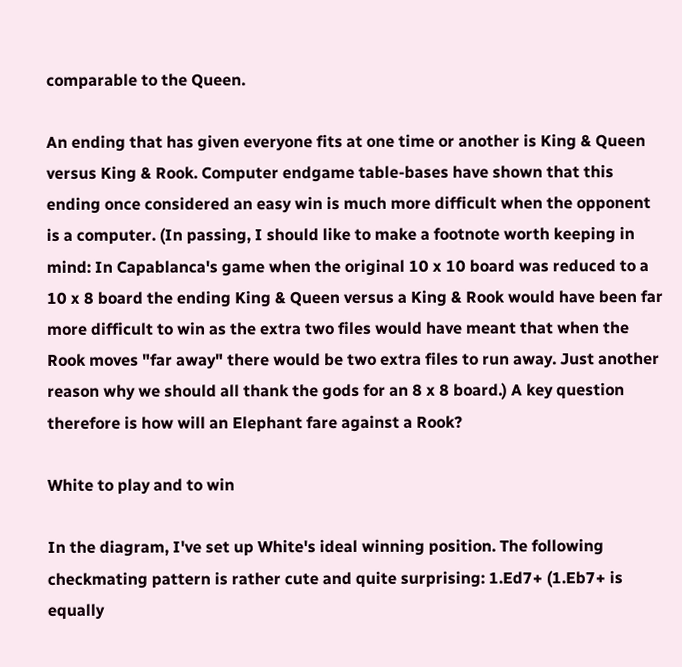comparable to the Queen.

An ending that has given everyone fits at one time or another is King & Queen versus King & Rook. Computer endgame table-bases have shown that this ending once considered an easy win is much more difficult when the opponent is a computer. (In passing, I should like to make a footnote worth keeping in mind: In Capablanca's game when the original 10 x 10 board was reduced to a 10 x 8 board the ending King & Queen versus a King & Rook would have been far more difficult to win as the extra two files would have meant that when the Rook moves "far away" there would be two extra files to run away. Just another reason why we should all thank the gods for an 8 x 8 board.) A key question therefore is how will an Elephant fare against a Rook?

White to play and to win

In the diagram, I've set up White's ideal winning position. The following checkmating pattern is rather cute and quite surprising: 1.Ed7+ (1.Eb7+ is equally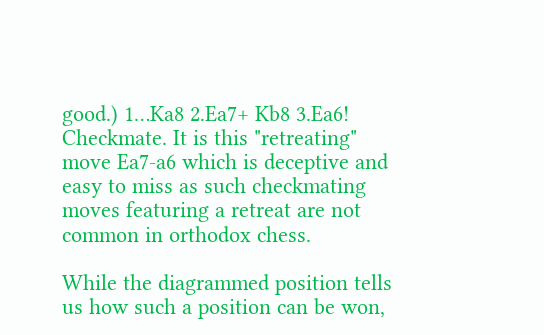good.) 1…Ka8 2.Ea7+ Kb8 3.Ea6! Checkmate. It is this "retreating" move Ea7-a6 which is deceptive and easy to miss as such checkmating moves featuring a retreat are not common in orthodox chess.

While the diagrammed position tells us how such a position can be won,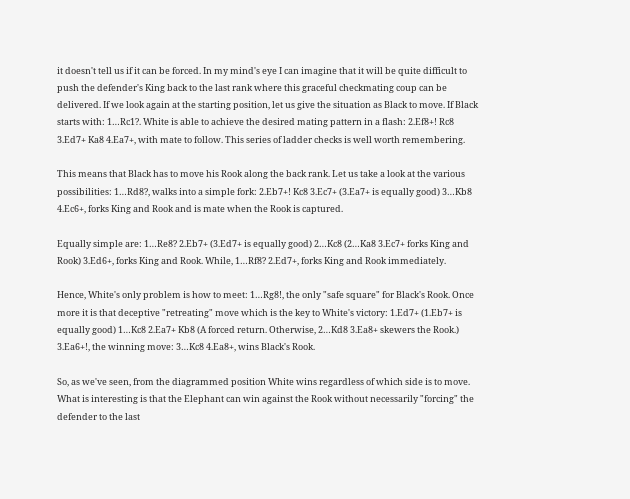it doesn't tell us if it can be forced. In my mind's eye I can imagine that it will be quite difficult to push the defender's King back to the last rank where this graceful checkmating coup can be delivered. If we look again at the starting position, let us give the situation as Black to move. If Black starts with: 1…Rc1?. White is able to achieve the desired mating pattern in a flash: 2.Ef8+! Rc8 3.Ed7+ Ka8 4.Ea7+, with mate to follow. This series of ladder checks is well worth remembering.

This means that Black has to move his Rook along the back rank. Let us take a look at the various possibilities: 1…Rd8?, walks into a simple fork: 2.Eb7+! Kc8 3.Ec7+ (3.Ea7+ is equally good) 3…Kb8 4.Ec6+, forks King and Rook and is mate when the Rook is captured.

Equally simple are: 1…Re8? 2.Eb7+ (3.Ed7+ is equally good) 2…Kc8 (2…Ka8 3.Ec7+ forks King and Rook) 3.Ed6+, forks King and Rook. While, 1…Rf8? 2.Ed7+, forks King and Rook immediately.

Hence, White's only problem is how to meet: 1…Rg8!, the only "safe square" for Black's Rook. Once more it is that deceptive "retreating" move which is the key to White's victory: 1.Ed7+ (1.Eb7+ is equally good) 1…Kc8 2.Ea7+ Kb8 (A forced return. Otherwise, 2…Kd8 3.Ea8+ skewers the Rook.) 3.Ea6+!, the winning move: 3…Kc8 4.Ea8+, wins Black's Rook.

So, as we've seen, from the diagrammed position White wins regardless of which side is to move. What is interesting is that the Elephant can win against the Rook without necessarily "forcing" the defender to the last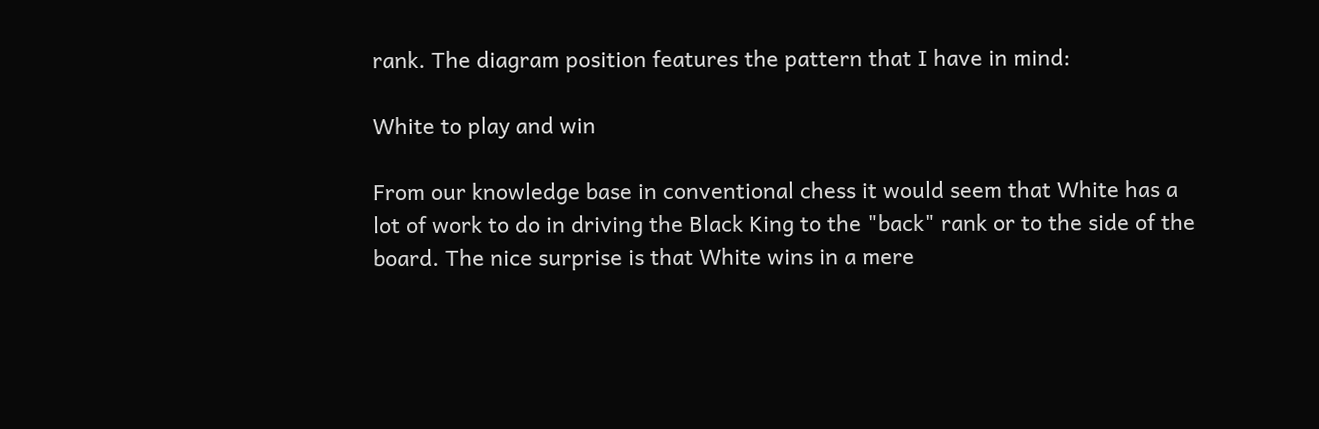rank. The diagram position features the pattern that I have in mind:

White to play and win

From our knowledge base in conventional chess it would seem that White has a lot of work to do in driving the Black King to the "back" rank or to the side of the board. The nice surprise is that White wins in a mere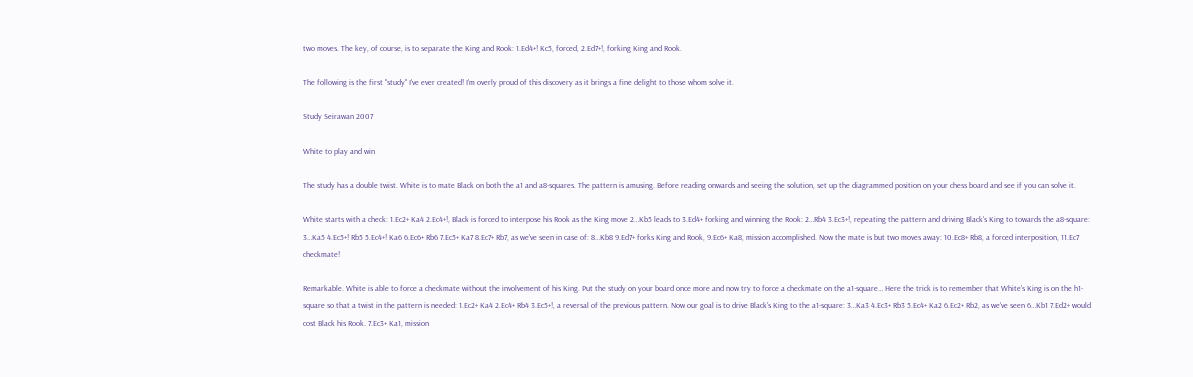two moves. The key, of course, is to separate the King and Rook: 1.Ed4+! Kc5, forced, 2.Ed7+!, forking King and Rook.

The following is the first "study" I've ever created! I'm overly proud of this discovery as it brings a fine delight to those whom solve it.

Study Seirawan 2007

White to play and win

The study has a double twist. White is to mate Black on both the a1 and a8-squares. The pattern is amusing. Before reading onwards and seeing the solution, set up the diagrammed position on your chess board and see if you can solve it.

White starts with a check: 1.Ec2+ Ka4 2.Ec4+!, Black is forced to interpose his Rook as the King move 2…Kb5 leads to 3.Ed4+ forking and winning the Rook: 2…Rb4 3.Ec3+!, repeating the pattern and driving Black's King to towards the a8-square: 3…Ka5 4.Ec5+! Rb5 5.Ec4+! Ka6 6.Ec6+ Rb6 7.Ec5+ Ka7 8.Ec7+ Rb7, as we've seen in case of: 8…Kb8 9.Ed7+ forks King and Rook, 9.Ec6+ Ka8, mission accomplished. Now the mate is but two moves away: 10.Ec8+ Rb8, a forced interposition, 11.Ec7 checkmate!

Remarkable. White is able to force a checkmate without the involvement of his King. Put the study on your board once more and now try to force a checkmate on the a1-square… Here the trick is to remember that White's King is on the h1-square so that a twist in the pattern is needed: 1.Ec2+ Ka4 2.Ec4+ Rb4 3.Ec5+!, a reversal of the previous pattern. Now our goal is to drive Black's King to the a1-square: 3…Ka3 4.Ec3+ Rb3 5.Ec4+ Ka2 6.Ec2+ Rb2, as we've seen 6…Kb1 7.Ed2+ would cost Black his Rook. 7.Ec3+ Ka1, mission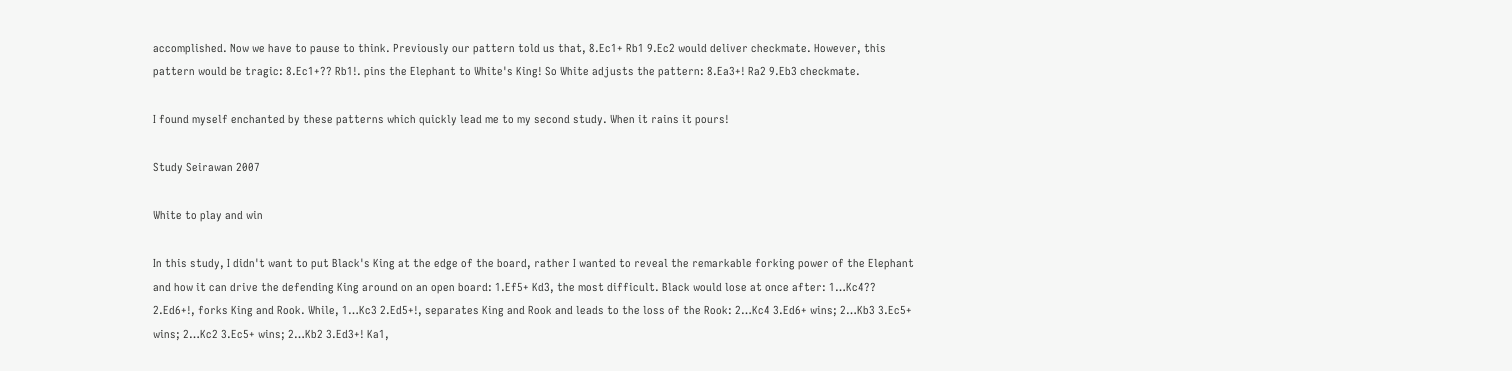accomplished. Now we have to pause to think. Previously our pattern told us that, 8.Ec1+ Rb1 9.Ec2 would deliver checkmate. However, this pattern would be tragic: 8.Ec1+?? Rb1!. pins the Elephant to White's King! So White adjusts the pattern: 8.Ea3+! Ra2 9.Eb3 checkmate.

I found myself enchanted by these patterns which quickly lead me to my second study. When it rains it pours!

Study Seirawan 2007

White to play and win

In this study, I didn't want to put Black's King at the edge of the board, rather I wanted to reveal the remarkable forking power of the Elephant and how it can drive the defending King around on an open board: 1.Ef5+ Kd3, the most difficult. Black would lose at once after: 1…Kc4?? 2.Ed6+!, forks King and Rook. While, 1…Kc3 2.Ed5+!, separates King and Rook and leads to the loss of the Rook: 2…Kc4 3.Ed6+ wins; 2…Kb3 3.Ec5+ wins; 2…Kc2 3.Ec5+ wins; 2…Kb2 3.Ed3+! Ka1,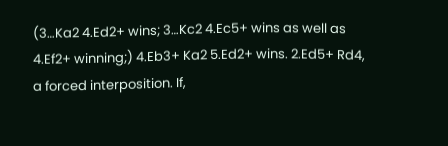(3…Ka2 4.Ed2+ wins; 3…Kc2 4.Ec5+ wins as well as 4.Ef2+ winning;) 4.Eb3+ Ka2 5.Ed2+ wins. 2.Ed5+ Rd4, a forced interposition. If,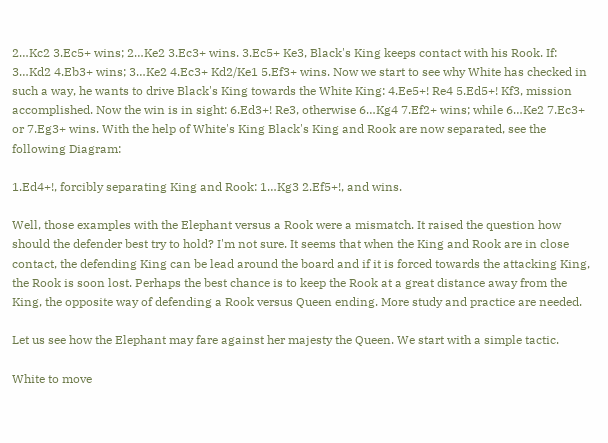2…Kc2 3.Ec5+ wins; 2…Ke2 3.Ec3+ wins. 3.Ec5+ Ke3, Black's King keeps contact with his Rook. If: 3…Kd2 4.Eb3+ wins; 3…Ke2 4.Ec3+ Kd2/Ke1 5.Ef3+ wins. Now we start to see why White has checked in such a way, he wants to drive Black's King towards the White King: 4.Ee5+! Re4 5.Ed5+! Kf3, mission accomplished. Now the win is in sight: 6.Ed3+! Re3, otherwise 6…Kg4 7.Ef2+ wins; while 6…Ke2 7.Ec3+ or 7.Eg3+ wins. With the help of White's King Black's King and Rook are now separated, see the following Diagram:

1.Ed4+!, forcibly separating King and Rook: 1…Kg3 2.Ef5+!, and wins.

Well, those examples with the Elephant versus a Rook were a mismatch. It raised the question how should the defender best try to hold? I'm not sure. It seems that when the King and Rook are in close contact, the defending King can be lead around the board and if it is forced towards the attacking King, the Rook is soon lost. Perhaps the best chance is to keep the Rook at a great distance away from the King, the opposite way of defending a Rook versus Queen ending. More study and practice are needed.

Let us see how the Elephant may fare against her majesty the Queen. We start with a simple tactic.

White to move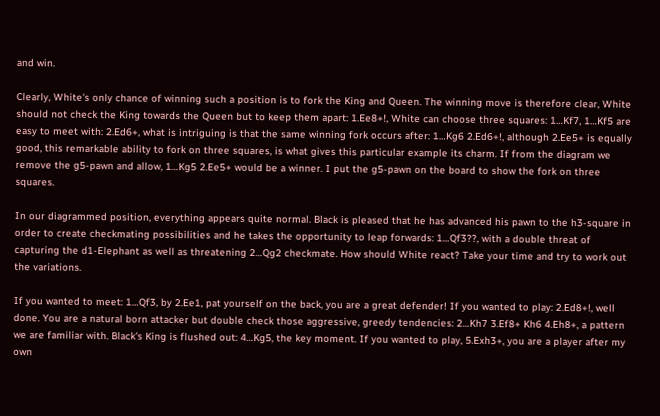and win.

Clearly, White's only chance of winning such a position is to fork the King and Queen. The winning move is therefore clear, White should not check the King towards the Queen but to keep them apart: 1.Ee8+!, White can choose three squares: 1…Kf7, 1…Kf5 are easy to meet with: 2.Ed6+, what is intriguing is that the same winning fork occurs after: 1…Kg6 2.Ed6+!, although 2.Ee5+ is equally good, this remarkable ability to fork on three squares, is what gives this particular example its charm. If from the diagram we remove the g5-pawn and allow, 1…Kg5 2.Ee5+ would be a winner. I put the g5-pawn on the board to show the fork on three squares.

In our diagrammed position, everything appears quite normal. Black is pleased that he has advanced his pawn to the h3-square in order to create checkmating possibilities and he takes the opportunity to leap forwards: 1…Qf3??, with a double threat of capturing the d1-Elephant as well as threatening 2…Qg2 checkmate. How should White react? Take your time and try to work out the variations.

If you wanted to meet: 1…Qf3, by 2.Ee1, pat yourself on the back, you are a great defender! If you wanted to play: 2.Ed8+!, well done. You are a natural born attacker but double check those aggressive, greedy tendencies: 2…Kh7 3.Ef8+ Kh6 4.Eh8+, a pattern we are familiar with. Black's King is flushed out: 4…Kg5, the key moment. If you wanted to play, 5.Exh3+, you are a player after my own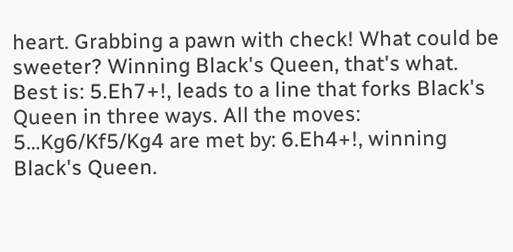heart. Grabbing a pawn with check! What could be sweeter? Winning Black's Queen, that's what. Best is: 5.Eh7+!, leads to a line that forks Black's Queen in three ways. All the moves: 5…Kg6/Kf5/Kg4 are met by: 6.Eh4+!, winning Black's Queen.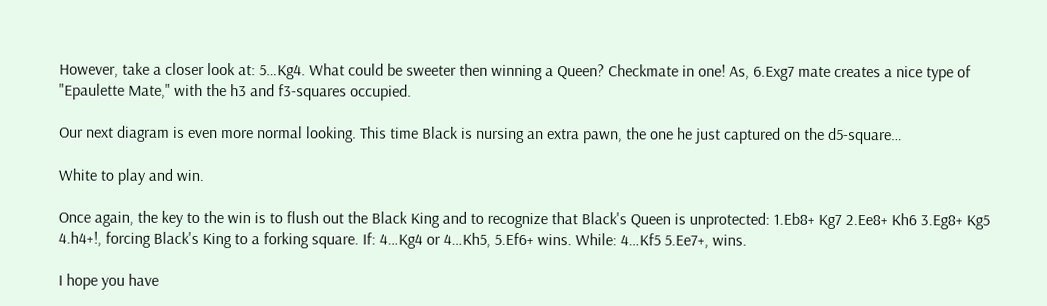However, take a closer look at: 5…Kg4. What could be sweeter then winning a Queen? Checkmate in one! As, 6.Exg7 mate creates a nice type of "Epaulette Mate," with the h3 and f3-squares occupied.

Our next diagram is even more normal looking. This time Black is nursing an extra pawn, the one he just captured on the d5-square…

White to play and win.

Once again, the key to the win is to flush out the Black King and to recognize that Black's Queen is unprotected: 1.Eb8+ Kg7 2.Ee8+ Kh6 3.Eg8+ Kg5 4.h4+!, forcing Black's King to a forking square. If: 4…Kg4 or 4…Kh5, 5.Ef6+ wins. While: 4…Kf5 5.Ee7+, wins.

I hope you have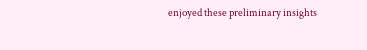enjoyed these preliminary insights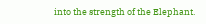into the strength of the Elephant.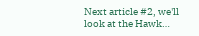Next article #2, we'll look at the Hawk…